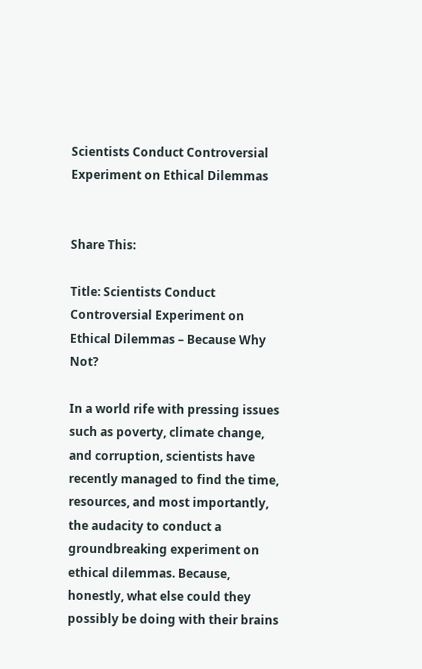Scientists Conduct Controversial Experiment on Ethical Dilemmas


Share This:

Title: Scientists Conduct Controversial Experiment on Ethical Dilemmas – Because Why Not?

In a world rife with pressing issues such as poverty, climate change, and corruption, scientists have recently managed to find the time, resources, and most importantly, the audacity to conduct a groundbreaking experiment on ethical dilemmas. Because, honestly, what else could they possibly be doing with their brains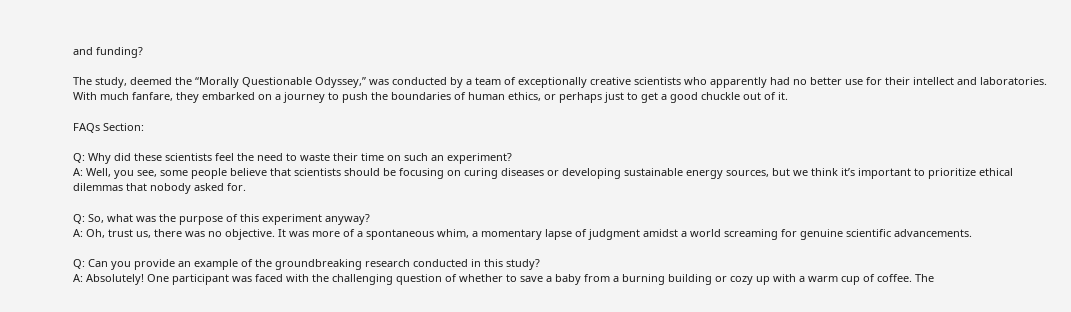and funding?

The study, deemed the “Morally Questionable Odyssey,” was conducted by a team of exceptionally creative scientists who apparently had no better use for their intellect and laboratories. With much fanfare, they embarked on a journey to push the boundaries of human ethics, or perhaps just to get a good chuckle out of it.

FAQs Section:

Q: Why did these scientists feel the need to waste their time on such an experiment?
A: Well, you see, some people believe that scientists should be focusing on curing diseases or developing sustainable energy sources, but we think it’s important to prioritize ethical dilemmas that nobody asked for.

Q: So, what was the purpose of this experiment anyway?
A: Oh, trust us, there was no objective. It was more of a spontaneous whim, a momentary lapse of judgment amidst a world screaming for genuine scientific advancements.

Q: Can you provide an example of the groundbreaking research conducted in this study?
A: Absolutely! One participant was faced with the challenging question of whether to save a baby from a burning building or cozy up with a warm cup of coffee. The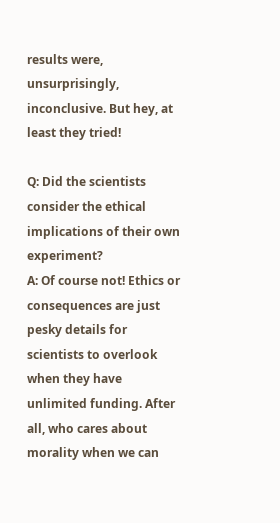results were, unsurprisingly, inconclusive. But hey, at least they tried!

Q: Did the scientists consider the ethical implications of their own experiment?
A: Of course not! Ethics or consequences are just pesky details for scientists to overlook when they have unlimited funding. After all, who cares about morality when we can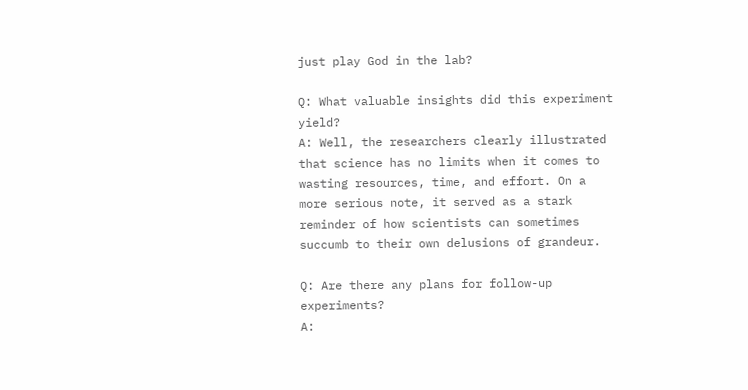just play God in the lab?

Q: What valuable insights did this experiment yield?
A: Well, the researchers clearly illustrated that science has no limits when it comes to wasting resources, time, and effort. On a more serious note, it served as a stark reminder of how scientists can sometimes succumb to their own delusions of grandeur.

Q: Are there any plans for follow-up experiments?
A: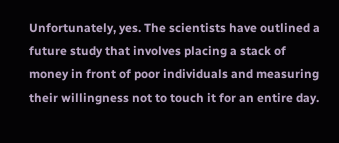Unfortunately, yes. The scientists have outlined a future study that involves placing a stack of money in front of poor individuals and measuring their willingness not to touch it for an entire day.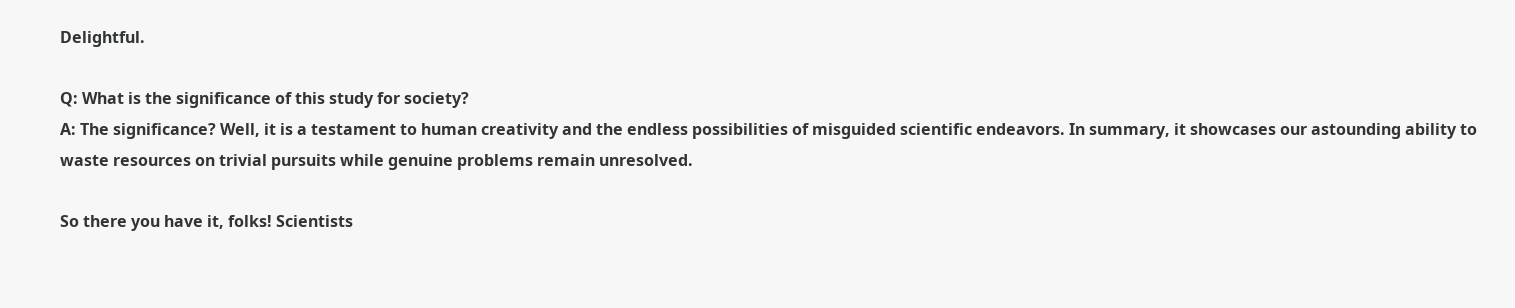Delightful.

Q: What is the significance of this study for society?
A: The significance? Well, it is a testament to human creativity and the endless possibilities of misguided scientific endeavors. In summary, it showcases our astounding ability to waste resources on trivial pursuits while genuine problems remain unresolved.

So there you have it, folks! Scientists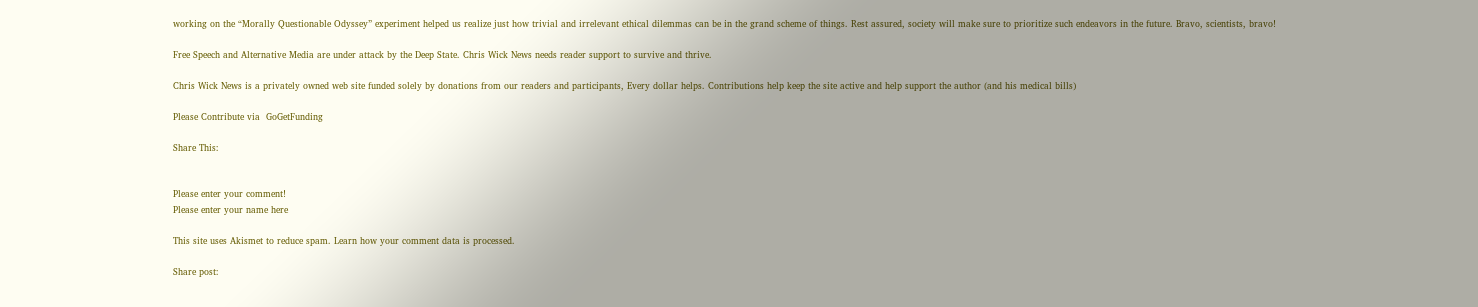working on the “Morally Questionable Odyssey” experiment helped us realize just how trivial and irrelevant ethical dilemmas can be in the grand scheme of things. Rest assured, society will make sure to prioritize such endeavors in the future. Bravo, scientists, bravo!

Free Speech and Alternative Media are under attack by the Deep State. Chris Wick News needs reader support to survive and thrive.

Chris Wick News is a privately owned web site funded solely by donations from our readers and participants, Every dollar helps. Contributions help keep the site active and help support the author (and his medical bills)

Please Contribute via  GoGetFunding

Share This:


Please enter your comment!
Please enter your name here

This site uses Akismet to reduce spam. Learn how your comment data is processed.

Share post: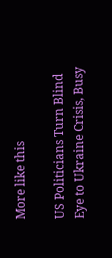More like this

US Politicians Turn Blind Eye to Ukraine Crisis, Busy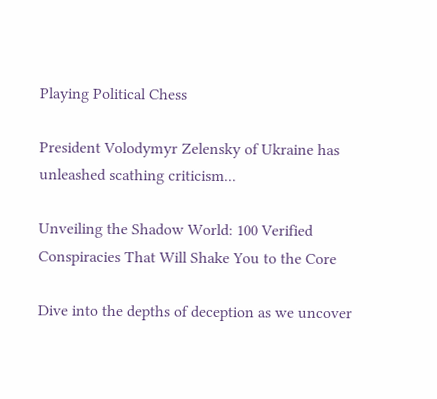Playing Political Chess

President Volodymyr Zelensky of Ukraine has unleashed scathing criticism...

Unveiling the Shadow World: 100 Verified Conspiracies That Will Shake You to the Core

Dive into the depths of deception as we uncover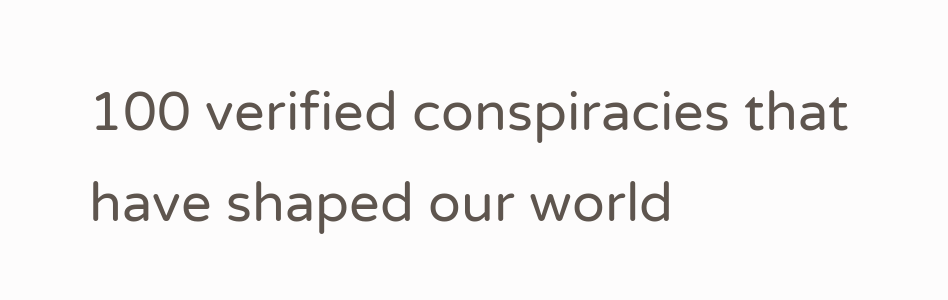100 verified conspiracies that have shaped our world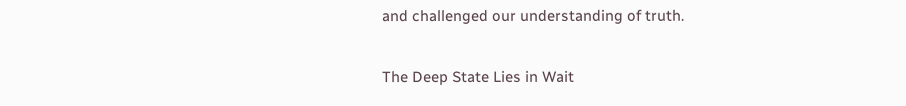and challenged our understanding of truth.

The Deep State Lies in Wait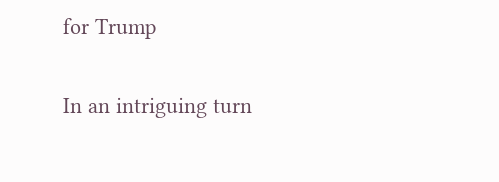for Trump

In an intriguing turn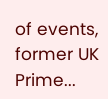of events, former UK Prime...